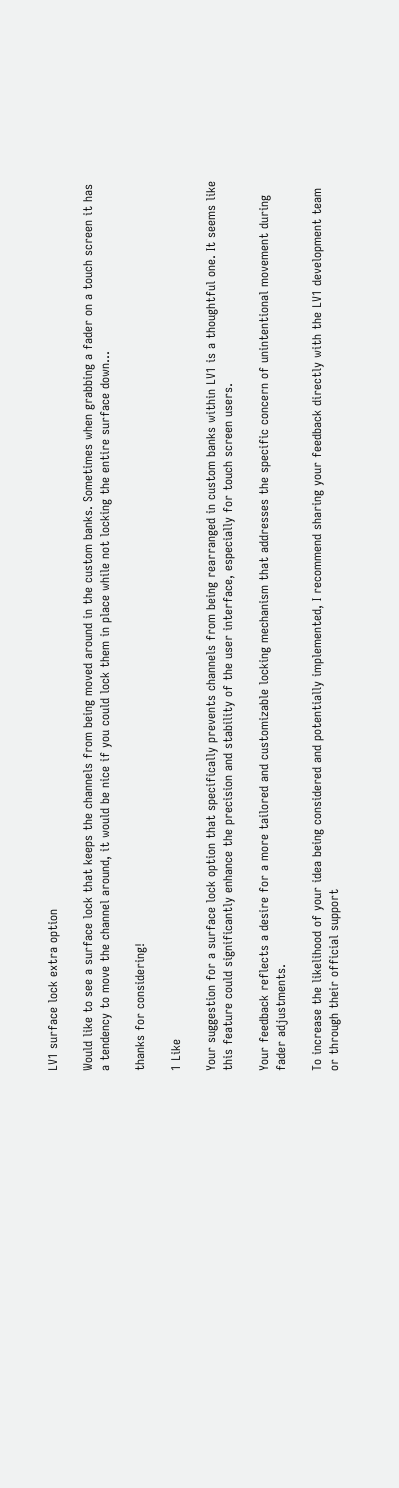LV1 surface lock extra option

Would like to see a surface lock that keeps the channels from being moved around in the custom banks. Sometimes when grabbing a fader on a touch screen it has a tendency to move the channel around, it would be nice if you could lock them in place while not locking the entire surface down…

thanks for considering!

1 Like

Your suggestion for a surface lock option that specifically prevents channels from being rearranged in custom banks within LV1 is a thoughtful one. It seems like this feature could significantly enhance the precision and stability of the user interface, especially for touch screen users.

Your feedback reflects a desire for a more tailored and customizable locking mechanism that addresses the specific concern of unintentional movement during fader adjustments.

To increase the likelihood of your idea being considered and potentially implemented, I recommend sharing your feedback directly with the LV1 development team or through their official support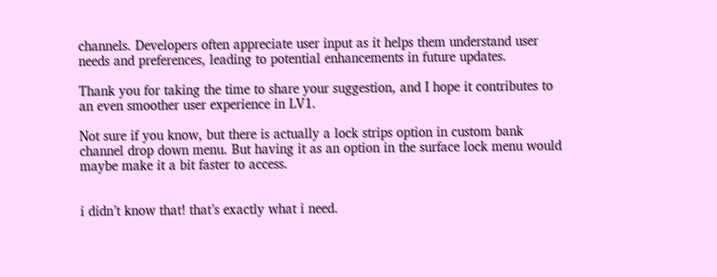channels. Developers often appreciate user input as it helps them understand user needs and preferences, leading to potential enhancements in future updates.

Thank you for taking the time to share your suggestion, and I hope it contributes to an even smoother user experience in LV1.

Not sure if you know, but there is actually a lock strips option in custom bank channel drop down menu. But having it as an option in the surface lock menu would maybe make it a bit faster to access.


i didn’t know that! that’s exactly what i need.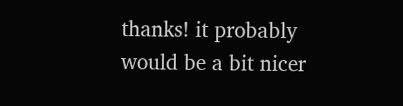thanks! it probably would be a bit nicer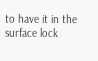to have it in the surface lock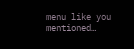menu like you mentioned…